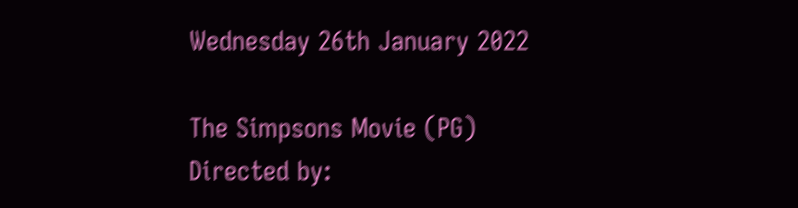Wednesday 26th January 2022

The Simpsons Movie (PG)
Directed by: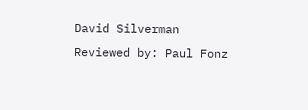David Silverman
Reviewed by: Paul Fonz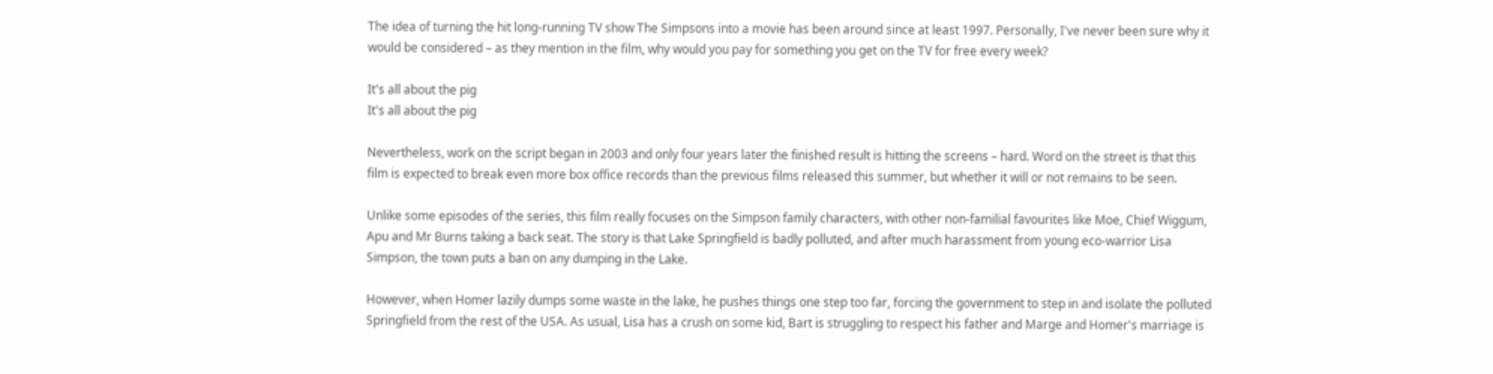The idea of turning the hit long-running TV show The Simpsons into a movie has been around since at least 1997. Personally, I've never been sure why it would be considered – as they mention in the film, why would you pay for something you get on the TV for free every week?

It's all about the pig
It's all about the pig

Nevertheless, work on the script began in 2003 and only four years later the finished result is hitting the screens – hard. Word on the street is that this film is expected to break even more box office records than the previous films released this summer, but whether it will or not remains to be seen.

Unlike some episodes of the series, this film really focuses on the Simpson family characters, with other non-familial favourites like Moe, Chief Wiggum, Apu and Mr Burns taking a back seat. The story is that Lake Springfield is badly polluted, and after much harassment from young eco-warrior Lisa Simpson, the town puts a ban on any dumping in the Lake.

However, when Homer lazily dumps some waste in the lake, he pushes things one step too far, forcing the government to step in and isolate the polluted Springfield from the rest of the USA. As usual, Lisa has a crush on some kid, Bart is struggling to respect his father and Marge and Homer's marriage is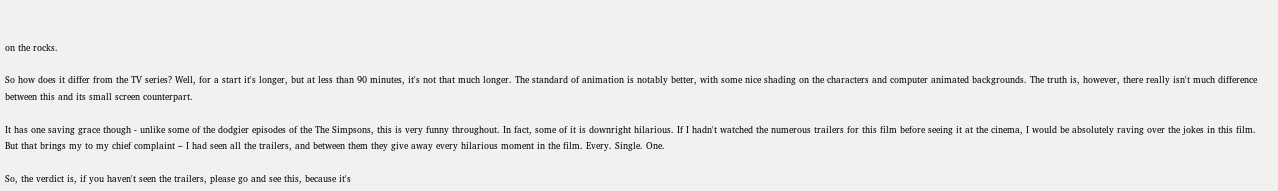on the rocks.

So how does it differ from the TV series? Well, for a start it's longer, but at less than 90 minutes, it's not that much longer. The standard of animation is notably better, with some nice shading on the characters and computer animated backgrounds. The truth is, however, there really isn't much difference between this and its small screen counterpart.

It has one saving grace though - unlike some of the dodgier episodes of the The Simpsons, this is very funny throughout. In fact, some of it is downright hilarious. If I hadn't watched the numerous trailers for this film before seeing it at the cinema, I would be absolutely raving over the jokes in this film. But that brings my to my chief complaint – I had seen all the trailers, and between them they give away every hilarious moment in the film. Every. Single. One.

So, the verdict is, if you haven't seen the trailers, please go and see this, because it's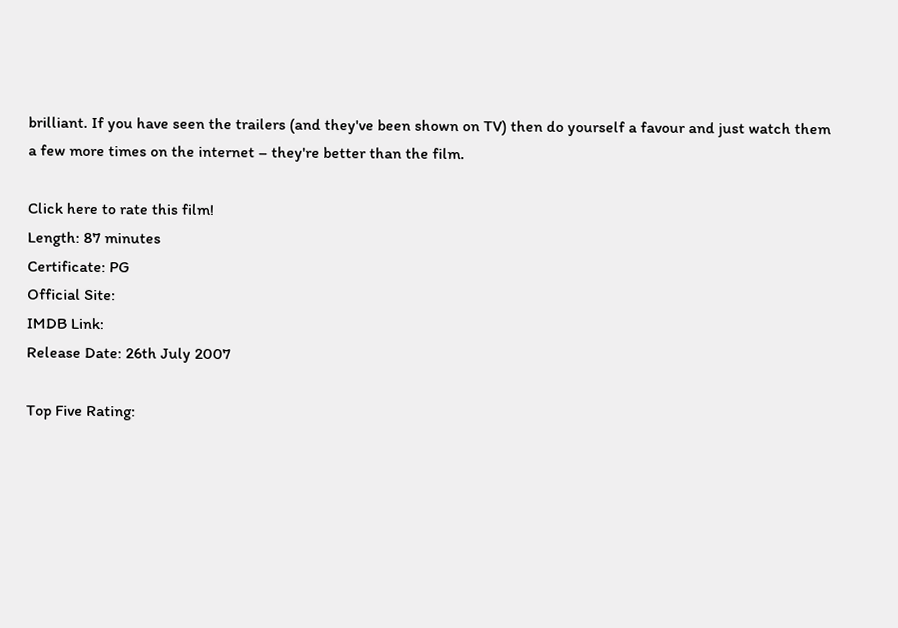brilliant. If you have seen the trailers (and they've been shown on TV) then do yourself a favour and just watch them a few more times on the internet – they're better than the film.

Click here to rate this film!
Length: 87 minutes
Certificate: PG
Official Site:
IMDB Link:
Release Date: 26th July 2007

Top Five Rating: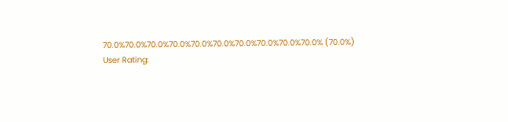70.0%70.0%70.0%70.0%70.0%70.0%70.0%70.0%70.0%70.0% (70.0%)
User Rating: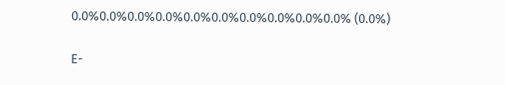0.0%0.0%0.0%0.0%0.0%0.0%0.0%0.0%0.0%0.0% (0.0%)

E-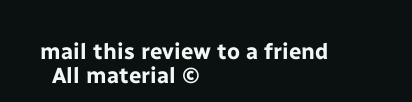mail this review to a friend
  All material ©